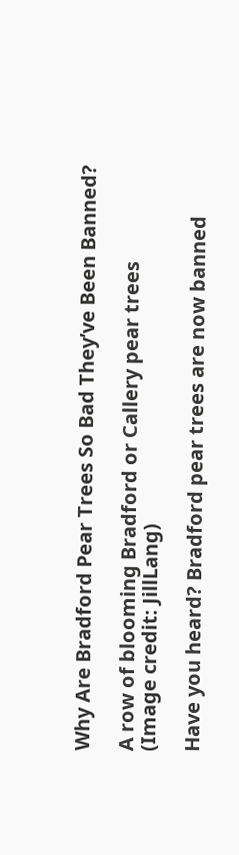Why Are Bradford Pear Trees So Bad They’ve Been Banned?

A row of blooming Bradford or Callery pear trees
(Image credit: JillLang)

Have you heard? Bradford pear trees are now banned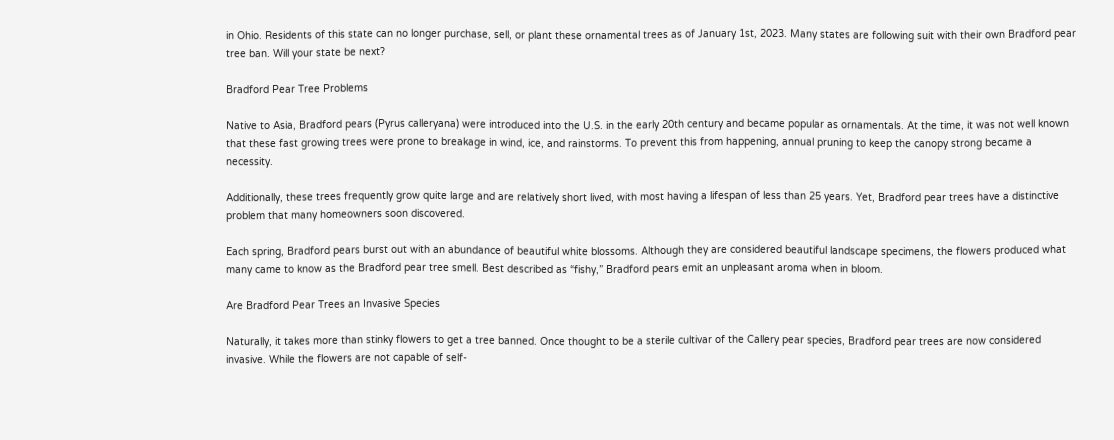in Ohio. Residents of this state can no longer purchase, sell, or plant these ornamental trees as of January 1st, 2023. Many states are following suit with their own Bradford pear tree ban. Will your state be next?

Bradford Pear Tree Problems

Native to Asia, Bradford pears (Pyrus calleryana) were introduced into the U.S. in the early 20th century and became popular as ornamentals. At the time, it was not well known that these fast growing trees were prone to breakage in wind, ice, and rainstorms. To prevent this from happening, annual pruning to keep the canopy strong became a necessity.

Additionally, these trees frequently grow quite large and are relatively short lived, with most having a lifespan of less than 25 years. Yet, Bradford pear trees have a distinctive problem that many homeowners soon discovered.

Each spring, Bradford pears burst out with an abundance of beautiful white blossoms. Although they are considered beautiful landscape specimens, the flowers produced what many came to know as the Bradford pear tree smell. Best described as “fishy,” Bradford pears emit an unpleasant aroma when in bloom.

Are Bradford Pear Trees an Invasive Species

Naturally, it takes more than stinky flowers to get a tree banned. Once thought to be a sterile cultivar of the Callery pear species, Bradford pear trees are now considered invasive. While the flowers are not capable of self-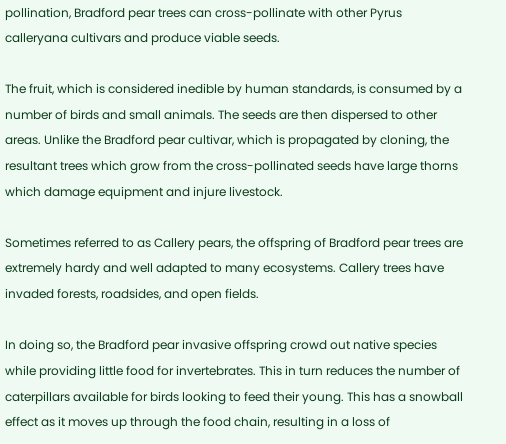pollination, Bradford pear trees can cross-pollinate with other Pyrus calleryana cultivars and produce viable seeds.

The fruit, which is considered inedible by human standards, is consumed by a number of birds and small animals. The seeds are then dispersed to other areas. Unlike the Bradford pear cultivar, which is propagated by cloning, the resultant trees which grow from the cross-pollinated seeds have large thorns which damage equipment and injure livestock.

Sometimes referred to as Callery pears, the offspring of Bradford pear trees are extremely hardy and well adapted to many ecosystems. Callery trees have invaded forests, roadsides, and open fields.

In doing so, the Bradford pear invasive offspring crowd out native species while providing little food for invertebrates. This in turn reduces the number of caterpillars available for birds looking to feed their young. This has a snowball effect as it moves up through the food chain, resulting in a loss of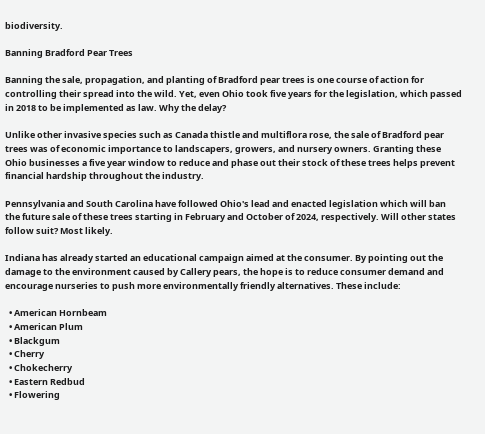biodiversity.

Banning Bradford Pear Trees

Banning the sale, propagation, and planting of Bradford pear trees is one course of action for controlling their spread into the wild. Yet, even Ohio took five years for the legislation, which passed in 2018 to be implemented as law. Why the delay?

Unlike other invasive species such as Canada thistle and multiflora rose, the sale of Bradford pear trees was of economic importance to landscapers, growers, and nursery owners. Granting these Ohio businesses a five year window to reduce and phase out their stock of these trees helps prevent financial hardship throughout the industry.

Pennsylvania and South Carolina have followed Ohio's lead and enacted legislation which will ban the future sale of these trees starting in February and October of 2024, respectively. Will other states follow suit? Most likely.

Indiana has already started an educational campaign aimed at the consumer. By pointing out the damage to the environment caused by Callery pears, the hope is to reduce consumer demand and encourage nurseries to push more environmentally friendly alternatives. These include:

  • American Hornbeam
  • American Plum
  • Blackgum
  • Cherry
  • Chokecherry
  • Eastern Redbud
  • Flowering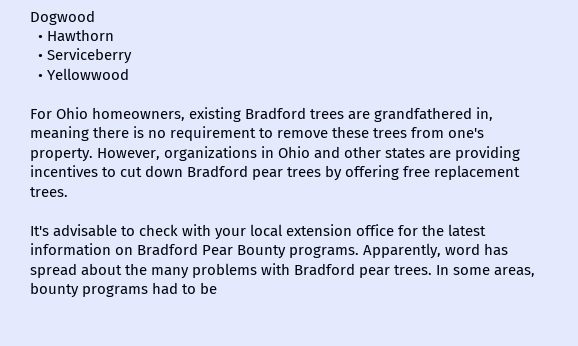Dogwood
  • Hawthorn
  • Serviceberry
  • Yellowwood

For Ohio homeowners, existing Bradford trees are grandfathered in, meaning there is no requirement to remove these trees from one's property. However, organizations in Ohio and other states are providing incentives to cut down Bradford pear trees by offering free replacement trees.

It's advisable to check with your local extension office for the latest information on Bradford Pear Bounty programs. Apparently, word has spread about the many problems with Bradford pear trees. In some areas, bounty programs had to be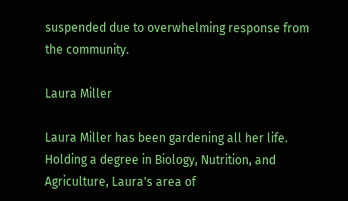suspended due to overwhelming response from the community.

Laura Miller

Laura Miller has been gardening all her life. Holding a degree in Biology, Nutrition, and Agriculture, Laura's area of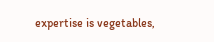expertise is vegetables,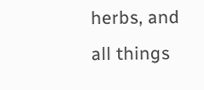herbs, and all things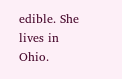edible. She lives in Ohio.